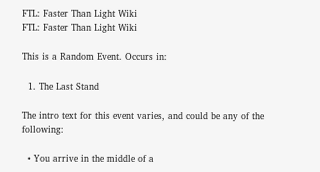FTL: Faster Than Light Wiki
FTL: Faster Than Light Wiki

This is a Random Event. Occurs in:

  1. The Last Stand

The intro text for this event varies, and could be any of the following:

  • You arrive in the middle of a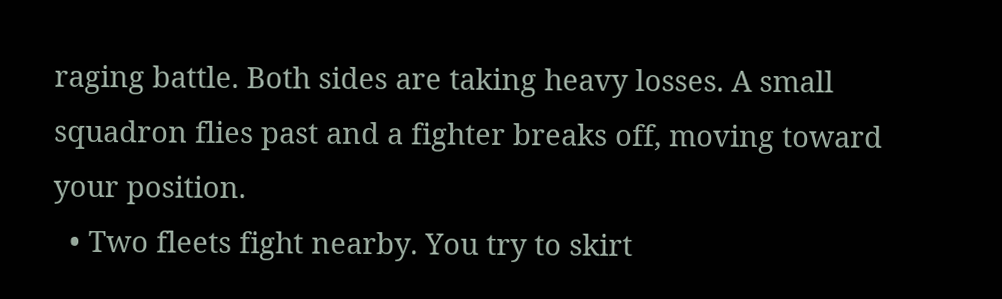raging battle. Both sides are taking heavy losses. A small squadron flies past and a fighter breaks off, moving toward your position.
  • Two fleets fight nearby. You try to skirt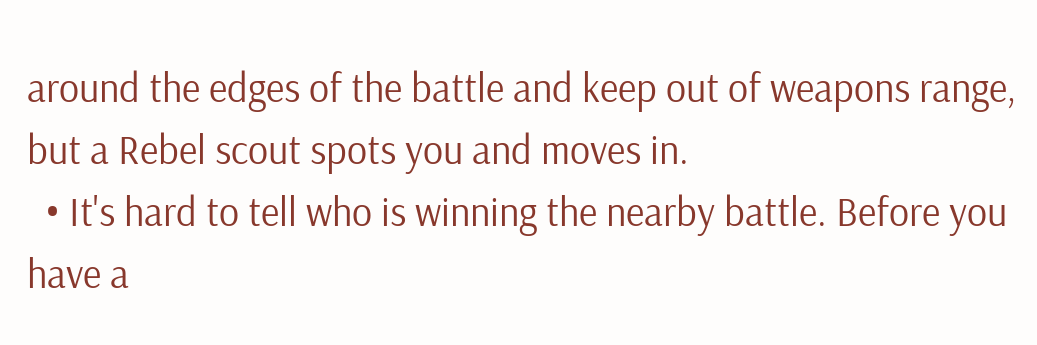around the edges of the battle and keep out of weapons range, but a Rebel scout spots you and moves in.
  • It's hard to tell who is winning the nearby battle. Before you have a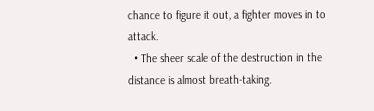chance to figure it out, a fighter moves in to attack.
  • The sheer scale of the destruction in the distance is almost breath-taking.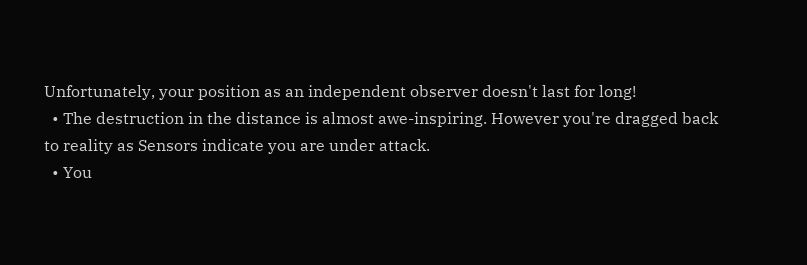Unfortunately, your position as an independent observer doesn't last for long!
  • The destruction in the distance is almost awe-inspiring. However you're dragged back to reality as Sensors indicate you are under attack.
  • You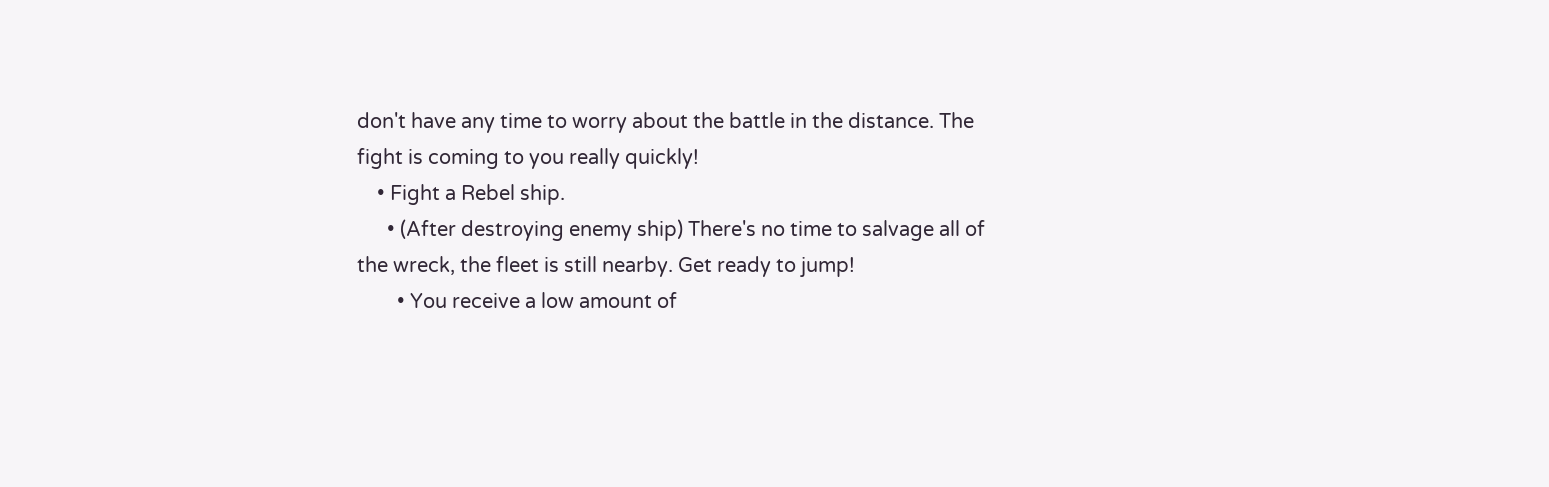don't have any time to worry about the battle in the distance. The fight is coming to you really quickly!
    • Fight a Rebel ship.
      • (After destroying enemy ship) There's no time to salvage all of the wreck, the fleet is still nearby. Get ready to jump!
        • You receive a low amount of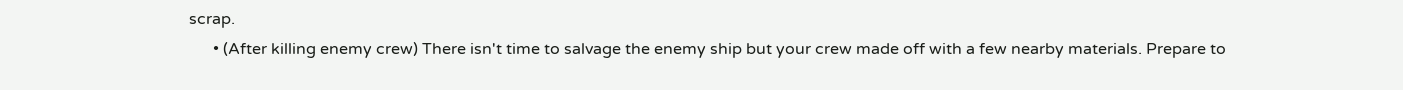scrap.
      • (After killing enemy crew) There isn't time to salvage the enemy ship but your crew made off with a few nearby materials. Prepare to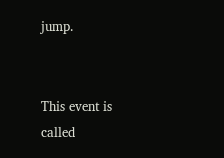jump.


This event is called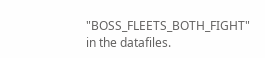"BOSS_FLEETS_BOTH_FIGHT" in the datafiles.